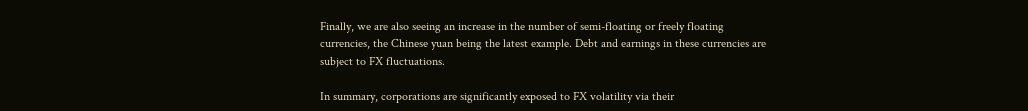Finally, we are also seeing an increase in the number of semi-floating or freely floating currencies, the Chinese yuan being the latest example. Debt and earnings in these currencies are subject to FX fluctuations.

In summary, corporations are significantly exposed to FX volatility via their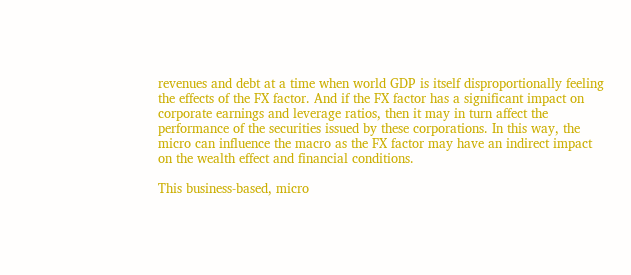revenues and debt at a time when world GDP is itself disproportionally feeling the effects of the FX factor. And if the FX factor has a significant impact on corporate earnings and leverage ratios, then it may in turn affect the performance of the securities issued by these corporations. In this way, the micro can influence the macro as the FX factor may have an indirect impact on the wealth effect and financial conditions.

This business-based, micro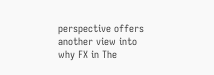perspective offers another view into why FX in The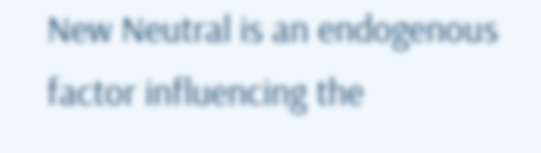New Neutral is an endogenous factor influencing the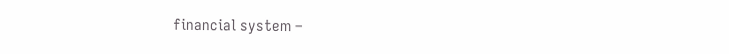financial system –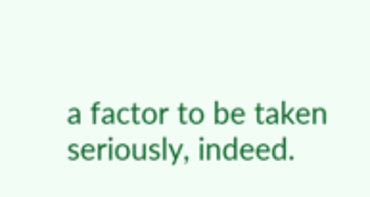a factor to be taken seriously, indeed.